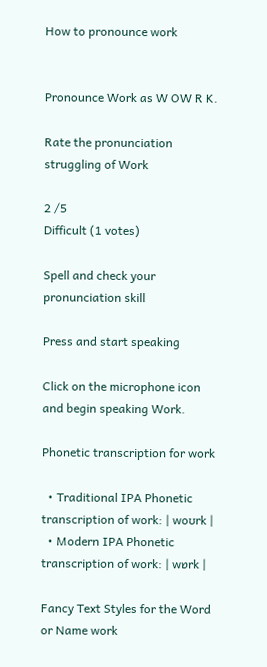How to pronounce work


Pronounce Work as W OW R K.

Rate the pronunciation struggling of Work

2 /5
Difficult (1 votes)

Spell and check your pronunciation skill

Press and start speaking

Click on the microphone icon and begin speaking Work.

Phonetic transcription for work

  • Traditional IPA Phonetic transcription of work: | woʊrk |
  • Modern IPA Phonetic transcription of work: | wɒrk |

Fancy Text Styles for the Word or Name work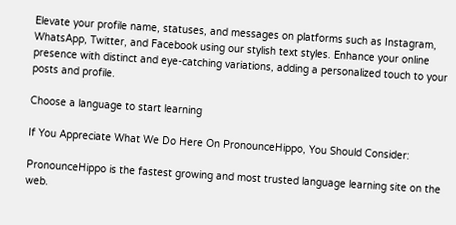Elevate your profile name, statuses, and messages on platforms such as Instagram, WhatsApp, Twitter, and Facebook using our stylish text styles. Enhance your online presence with distinct and eye-catching variations, adding a personalized touch to your posts and profile.

Choose a language to start learning

If You Appreciate What We Do Here On PronounceHippo, You Should Consider:

PronounceHippo is the fastest growing and most trusted language learning site on the web.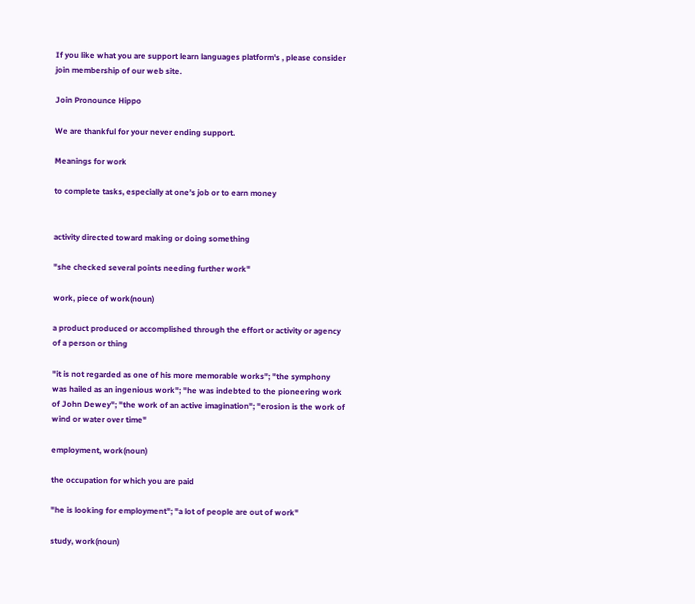If you like what you are support learn languages platform's , please consider join membership of our web site.

Join Pronounce Hippo

We are thankful for your never ending support.

Meanings for work

to complete tasks, especially at one’s job or to earn money


activity directed toward making or doing something

"she checked several points needing further work"

work, piece of work(noun)

a product produced or accomplished through the effort or activity or agency of a person or thing

"it is not regarded as one of his more memorable works"; "the symphony was hailed as an ingenious work"; "he was indebted to the pioneering work of John Dewey"; "the work of an active imagination"; "erosion is the work of wind or water over time"

employment, work(noun)

the occupation for which you are paid

"he is looking for employment"; "a lot of people are out of work"

study, work(noun)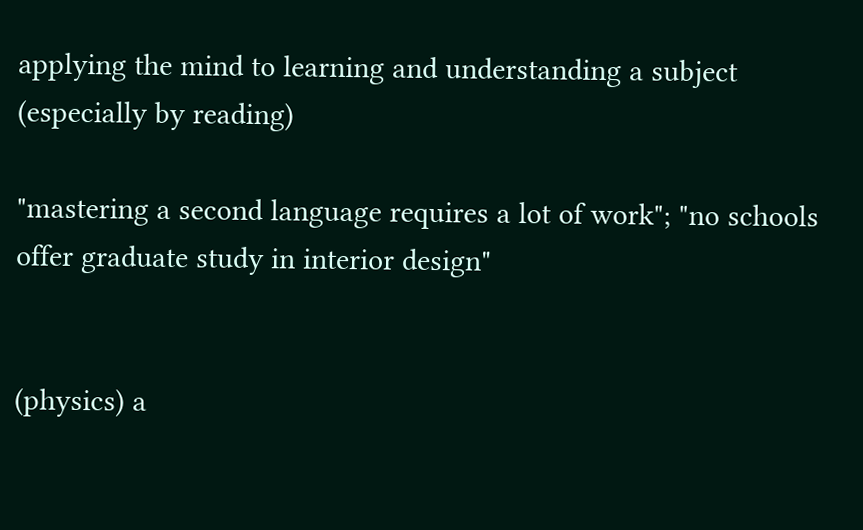applying the mind to learning and understanding a subject (especially by reading)

"mastering a second language requires a lot of work"; "no schools offer graduate study in interior design"


(physics) a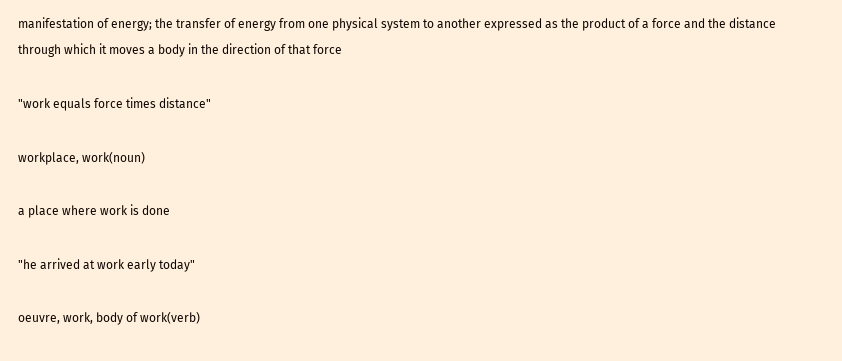manifestation of energy; the transfer of energy from one physical system to another expressed as the product of a force and the distance through which it moves a body in the direction of that force

"work equals force times distance"

workplace, work(noun)

a place where work is done

"he arrived at work early today"

oeuvre, work, body of work(verb)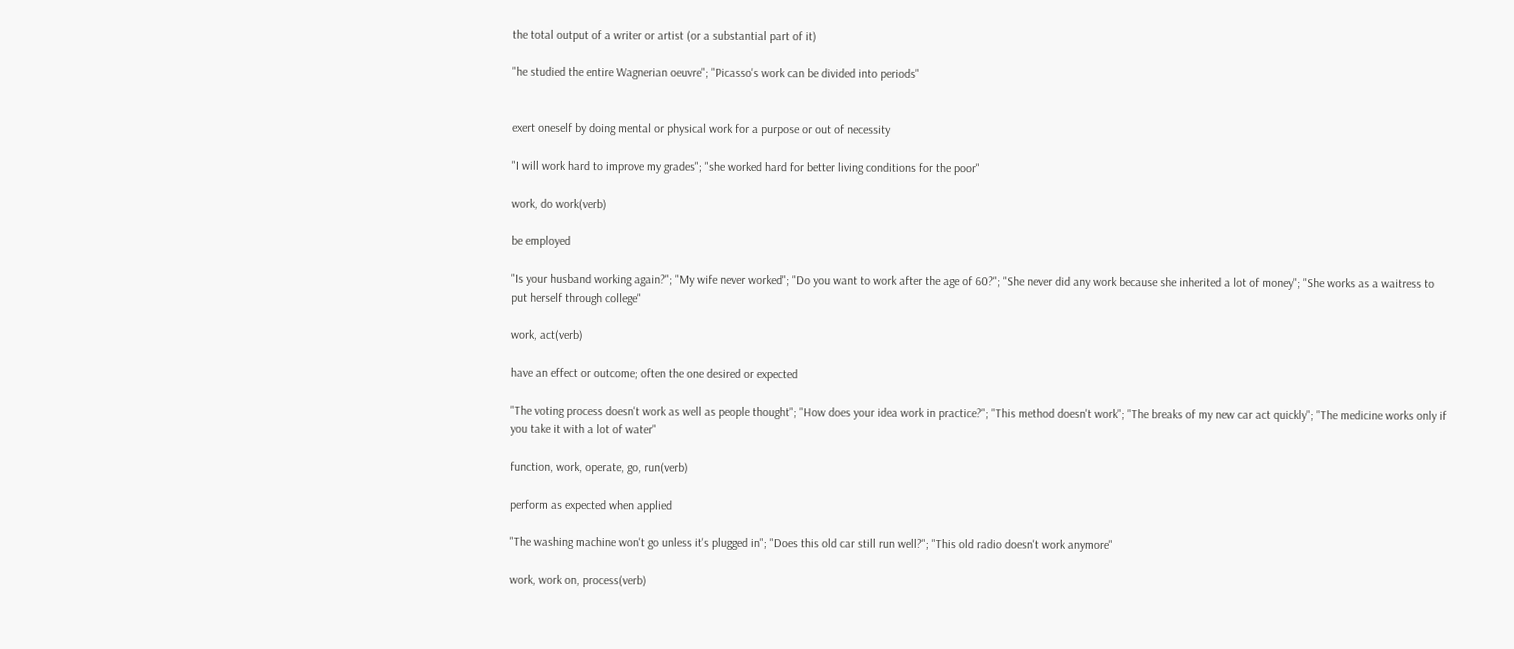the total output of a writer or artist (or a substantial part of it)

"he studied the entire Wagnerian oeuvre"; "Picasso's work can be divided into periods"


exert oneself by doing mental or physical work for a purpose or out of necessity

"I will work hard to improve my grades"; "she worked hard for better living conditions for the poor"

work, do work(verb)

be employed

"Is your husband working again?"; "My wife never worked"; "Do you want to work after the age of 60?"; "She never did any work because she inherited a lot of money"; "She works as a waitress to put herself through college"

work, act(verb)

have an effect or outcome; often the one desired or expected

"The voting process doesn't work as well as people thought"; "How does your idea work in practice?"; "This method doesn't work"; "The breaks of my new car act quickly"; "The medicine works only if you take it with a lot of water"

function, work, operate, go, run(verb)

perform as expected when applied

"The washing machine won't go unless it's plugged in"; "Does this old car still run well?"; "This old radio doesn't work anymore"

work, work on, process(verb)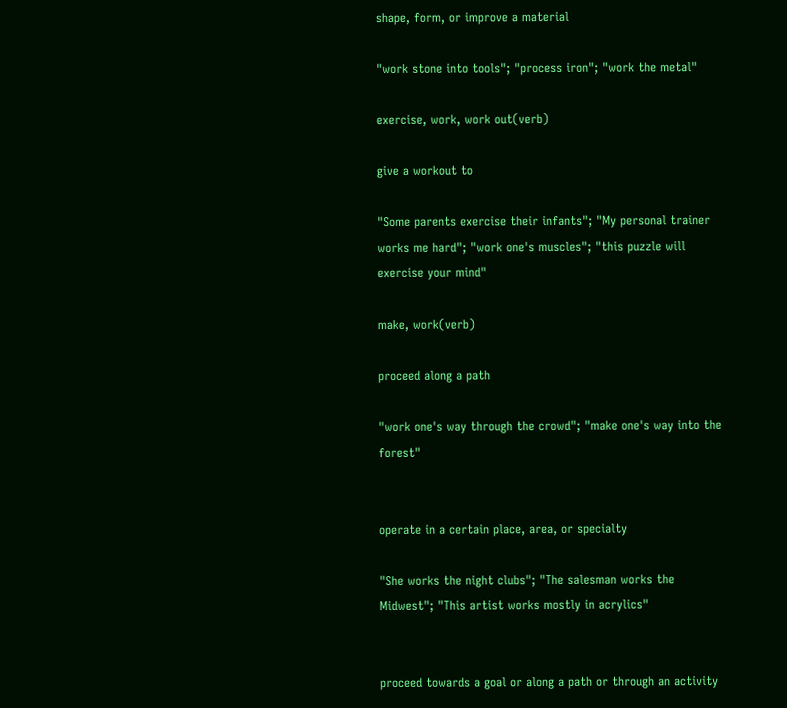shape, form, or improve a material

"work stone into tools"; "process iron"; "work the metal"

exercise, work, work out(verb)

give a workout to

"Some parents exercise their infants"; "My personal trainer works me hard"; "work one's muscles"; "this puzzle will exercise your mind"

make, work(verb)

proceed along a path

"work one's way through the crowd"; "make one's way into the forest"


operate in a certain place, area, or specialty

"She works the night clubs"; "The salesman works the Midwest"; "This artist works mostly in acrylics"


proceed towards a goal or along a path or through an activity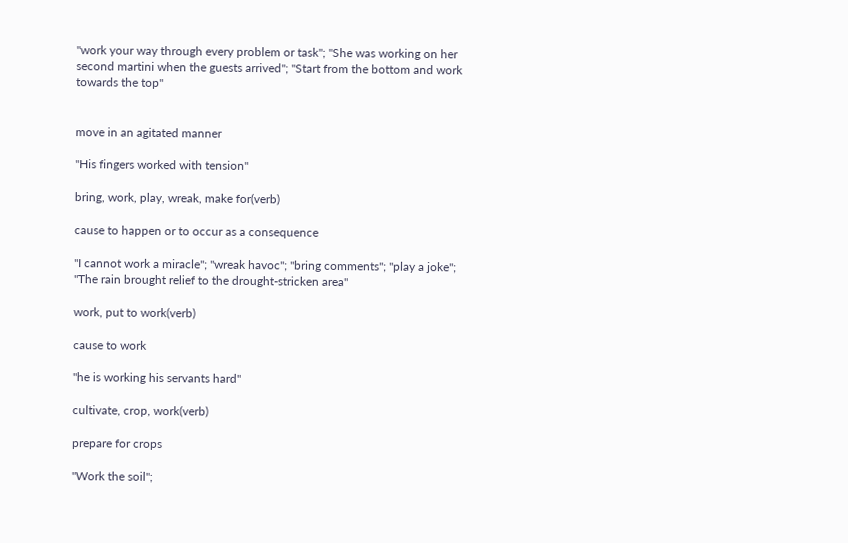"work your way through every problem or task"; "She was working on her second martini when the guests arrived"; "Start from the bottom and work towards the top"


move in an agitated manner

"His fingers worked with tension"

bring, work, play, wreak, make for(verb)

cause to happen or to occur as a consequence

"I cannot work a miracle"; "wreak havoc"; "bring comments"; "play a joke"; "The rain brought relief to the drought-stricken area"

work, put to work(verb)

cause to work

"he is working his servants hard"

cultivate, crop, work(verb)

prepare for crops

"Work the soil";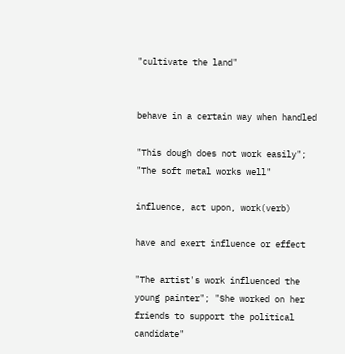"cultivate the land"


behave in a certain way when handled

"This dough does not work easily"; "The soft metal works well"

influence, act upon, work(verb)

have and exert influence or effect

"The artist's work influenced the young painter"; "She worked on her friends to support the political candidate"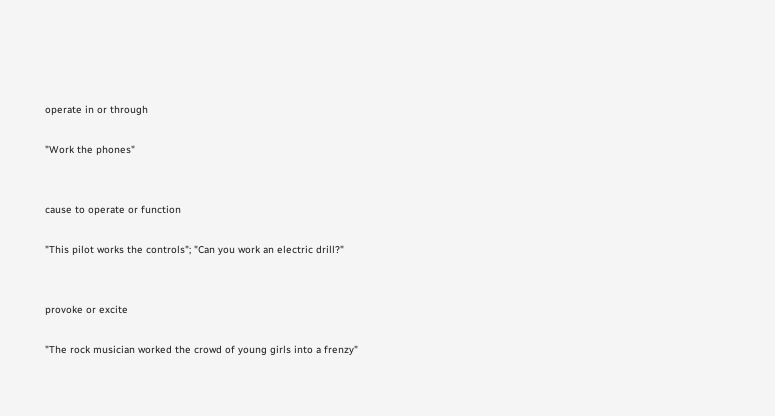operate in or through

"Work the phones"


cause to operate or function

"This pilot works the controls"; "Can you work an electric drill?"


provoke or excite

"The rock musician worked the crowd of young girls into a frenzy"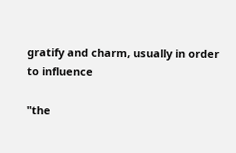gratify and charm, usually in order to influence

"the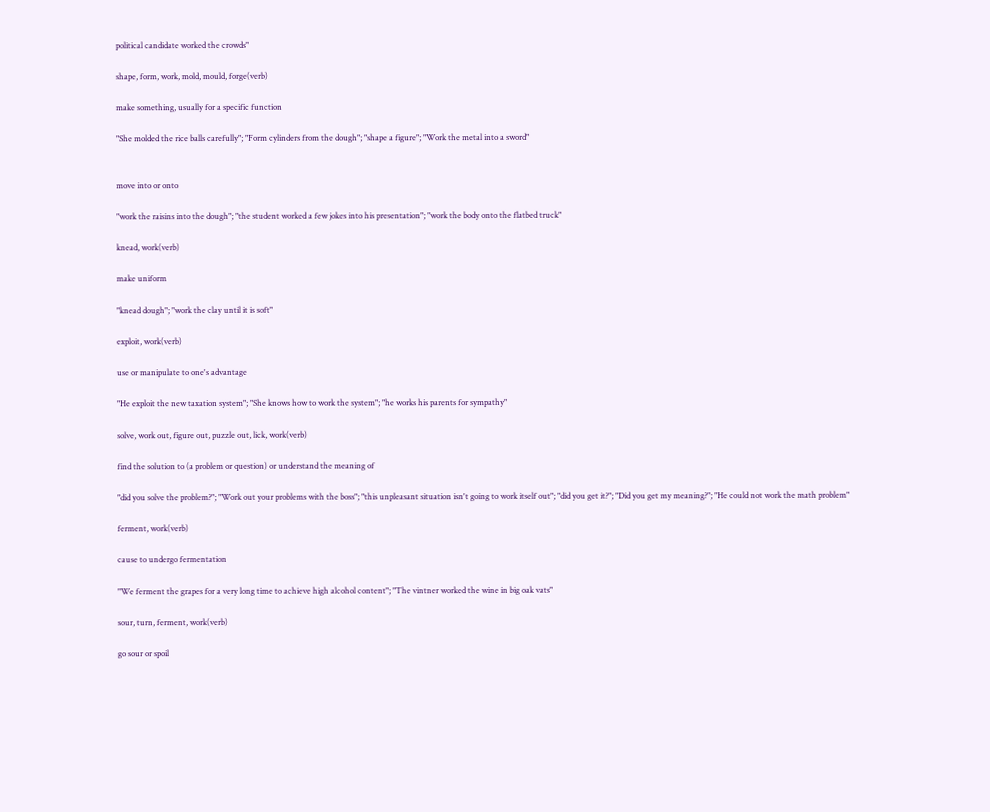political candidate worked the crowds"

shape, form, work, mold, mould, forge(verb)

make something, usually for a specific function

"She molded the rice balls carefully"; "Form cylinders from the dough"; "shape a figure"; "Work the metal into a sword"


move into or onto

"work the raisins into the dough"; "the student worked a few jokes into his presentation"; "work the body onto the flatbed truck"

knead, work(verb)

make uniform

"knead dough"; "work the clay until it is soft"

exploit, work(verb)

use or manipulate to one's advantage

"He exploit the new taxation system"; "She knows how to work the system"; "he works his parents for sympathy"

solve, work out, figure out, puzzle out, lick, work(verb)

find the solution to (a problem or question) or understand the meaning of

"did you solve the problem?"; "Work out your problems with the boss"; "this unpleasant situation isn't going to work itself out"; "did you get it?"; "Did you get my meaning?"; "He could not work the math problem"

ferment, work(verb)

cause to undergo fermentation

"We ferment the grapes for a very long time to achieve high alcohol content"; "The vintner worked the wine in big oak vats"

sour, turn, ferment, work(verb)

go sour or spoil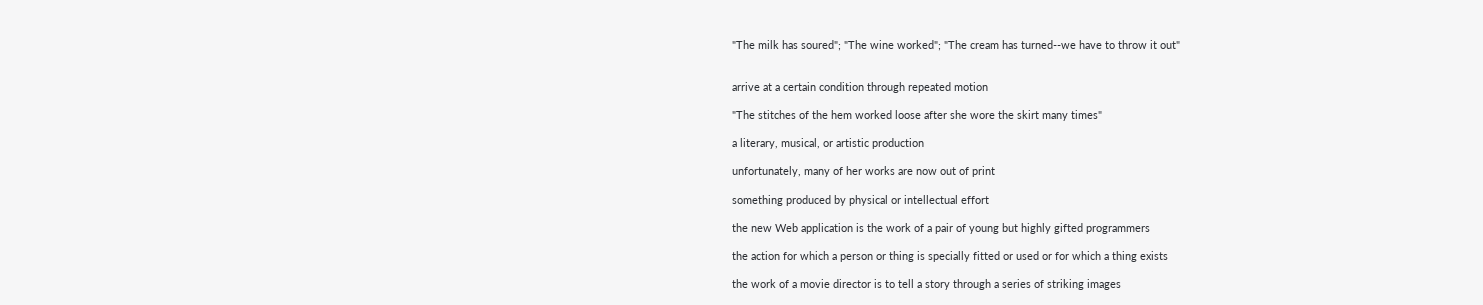"The milk has soured"; "The wine worked"; "The cream has turned--we have to throw it out"


arrive at a certain condition through repeated motion

"The stitches of the hem worked loose after she wore the skirt many times"

a literary, musical, or artistic production

unfortunately, many of her works are now out of print

something produced by physical or intellectual effort

the new Web application is the work of a pair of young but highly gifted programmers

the action for which a person or thing is specially fitted or used or for which a thing exists

the work of a movie director is to tell a story through a series of striking images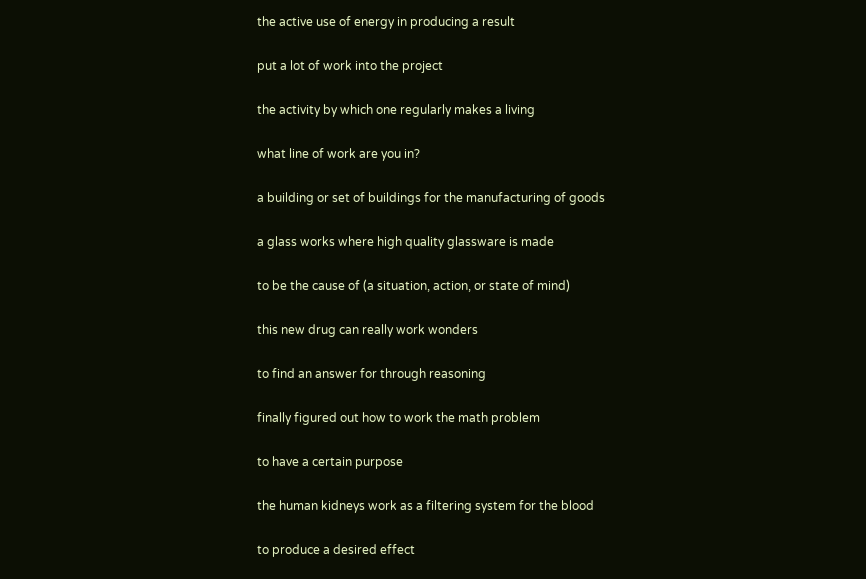the active use of energy in producing a result

put a lot of work into the project

the activity by which one regularly makes a living

what line of work are you in?

a building or set of buildings for the manufacturing of goods

a glass works where high quality glassware is made

to be the cause of (a situation, action, or state of mind)

this new drug can really work wonders

to find an answer for through reasoning

finally figured out how to work the math problem

to have a certain purpose

the human kidneys work as a filtering system for the blood

to produce a desired effect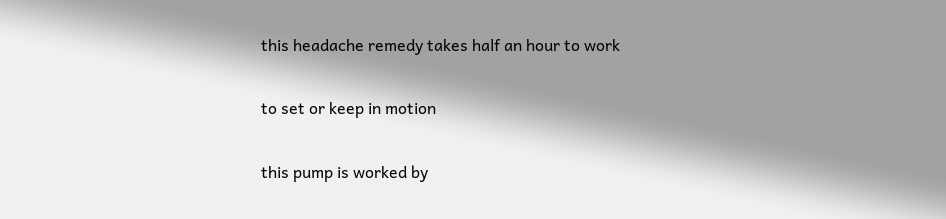this headache remedy takes half an hour to work

to set or keep in motion

this pump is worked by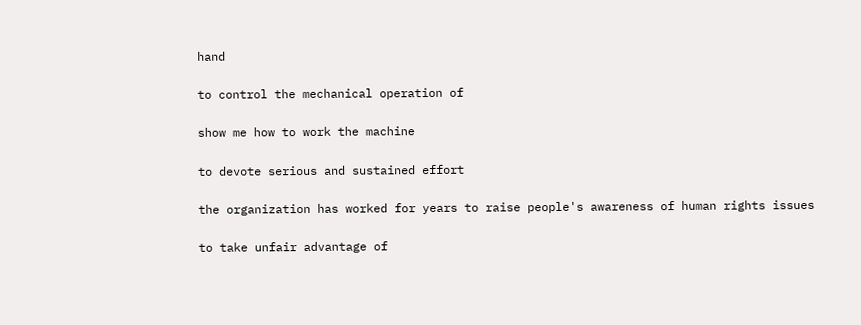hand

to control the mechanical operation of

show me how to work the machine

to devote serious and sustained effort

the organization has worked for years to raise people's awareness of human rights issues

to take unfair advantage of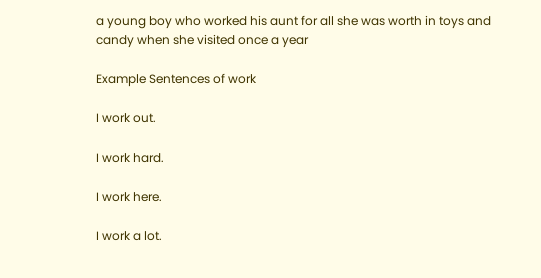a young boy who worked his aunt for all she was worth in toys and candy when she visited once a year

Example Sentences of work

I work out.

I work hard.

I work here.

I work a lot.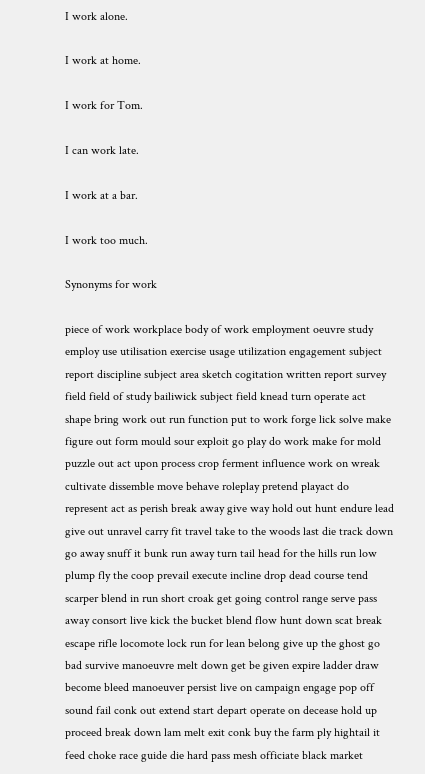I work alone.

I work at home.

I work for Tom.

I can work late.

I work at a bar.

I work too much.

Synonyms for work

piece of work workplace body of work employment oeuvre study employ use utilisation exercise usage utilization engagement subject report discipline subject area sketch cogitation written report survey field field of study bailiwick subject field knead turn operate act shape bring work out run function put to work forge lick solve make figure out form mould sour exploit go play do work make for mold puzzle out act upon process crop ferment influence work on wreak cultivate dissemble move behave roleplay pretend playact do represent act as perish break away give way hold out hunt endure lead give out unravel carry fit travel take to the woods last die track down go away snuff it bunk run away turn tail head for the hills run low plump fly the coop prevail execute incline drop dead course tend scarper blend in run short croak get going control range serve pass away consort live kick the bucket blend flow hunt down scat break escape rifle locomote lock run for lean belong give up the ghost go bad survive manoeuvre melt down get be given expire ladder draw become bleed manoeuver persist live on campaign engage pop off sound fail conk out extend start depart operate on decease hold up proceed break down lam melt exit conk buy the farm ply hightail it feed choke race guide die hard pass mesh officiate black market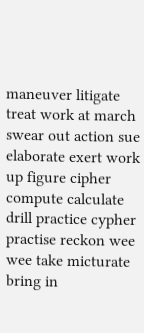maneuver litigate treat work at march swear out action sue elaborate exert work up figure cipher compute calculate drill practice cypher practise reckon wee wee take micturate bring in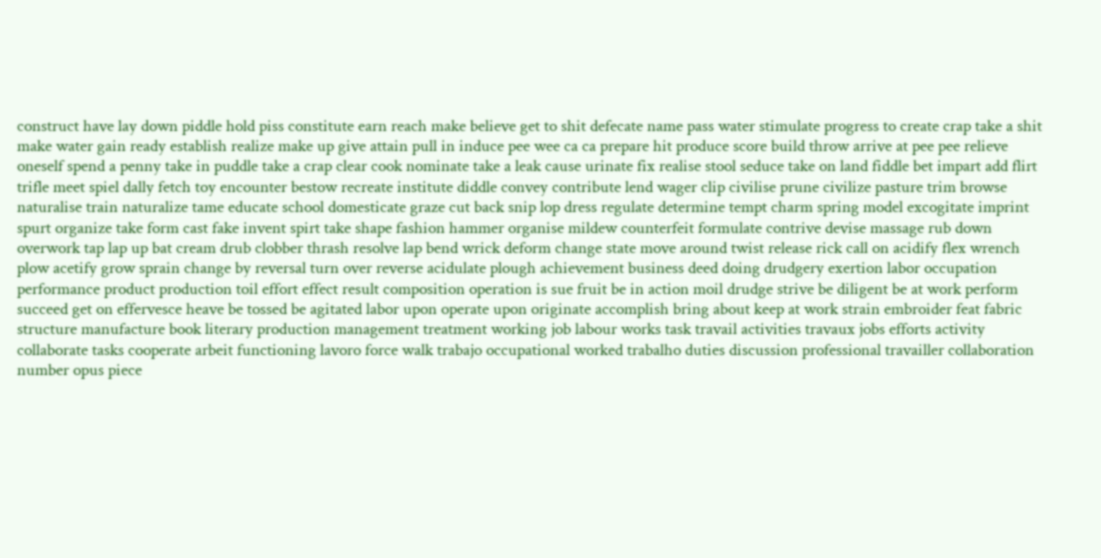construct have lay down piddle hold piss constitute earn reach make believe get to shit defecate name pass water stimulate progress to create crap take a shit make water gain ready establish realize make up give attain pull in induce pee wee ca ca prepare hit produce score build throw arrive at pee pee relieve oneself spend a penny take in puddle take a crap clear cook nominate take a leak cause urinate fix realise stool seduce take on land fiddle bet impart add flirt trifle meet spiel dally fetch toy encounter bestow recreate institute diddle convey contribute lend wager clip civilise prune civilize pasture trim browse naturalise train naturalize tame educate school domesticate graze cut back snip lop dress regulate determine tempt charm spring model excogitate imprint spurt organize take form cast fake invent spirt take shape fashion hammer organise mildew counterfeit formulate contrive devise massage rub down overwork tap lap up bat cream drub clobber thrash resolve lap bend wrick deform change state move around twist release rick call on acidify flex wrench plow acetify grow sprain change by reversal turn over reverse acidulate plough achievement business deed doing drudgery exertion labor occupation performance product production toil effort effect result composition operation is sue fruit be in action moil drudge strive be diligent be at work perform succeed get on effervesce heave be tossed be agitated labor upon operate upon originate accomplish bring about keep at work strain embroider feat fabric structure manufacture book literary production management treatment working job labour works task travail activities travaux jobs efforts activity collaborate tasks cooperate arbeit functioning lavoro force walk trabajo occupational worked trabalho duties discussion professional travailler collaboration number opus piece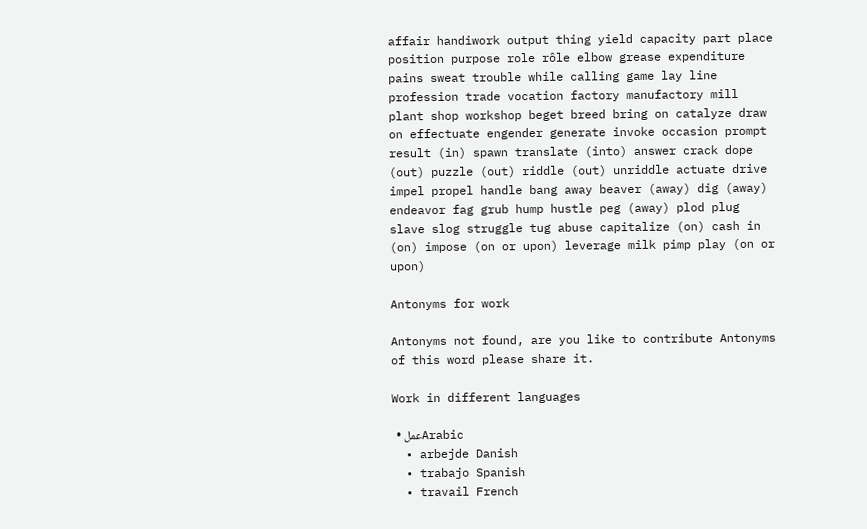affair handiwork output thing yield capacity part place position purpose role rôle elbow grease expenditure pains sweat trouble while calling game lay line profession trade vocation factory manufactory mill plant shop workshop beget breed bring on catalyze draw on effectuate engender generate invoke occasion prompt result (in) spawn translate (into) answer crack dope (out) puzzle (out) riddle (out) unriddle actuate drive impel propel handle bang away beaver (away) dig (away) endeavor fag grub hump hustle peg (away) plod plug slave slog struggle tug abuse capitalize (on) cash in (on) impose (on or upon) leverage milk pimp play (on or upon)

Antonyms for work

Antonyms not found, are you like to contribute Antonyms of this word please share it.

Work in different languages

  • عملArabic
  • arbejde Danish
  • trabajo Spanish
  • travail French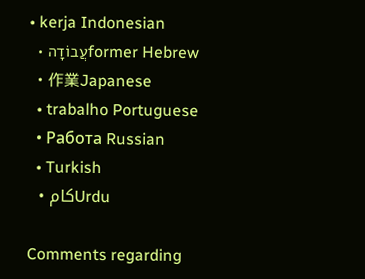• kerja Indonesian
  • עֲבוֹדָהformer Hebrew
  • 作業Japanese
  • trabalho Portuguese
  • Работа Russian
  • Turkish
  • کامUrdu

Comments regarding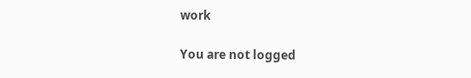work

You are not logged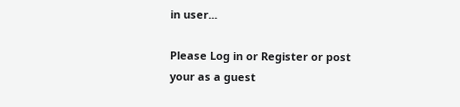in user...

Please Log in or Register or post your as a guest